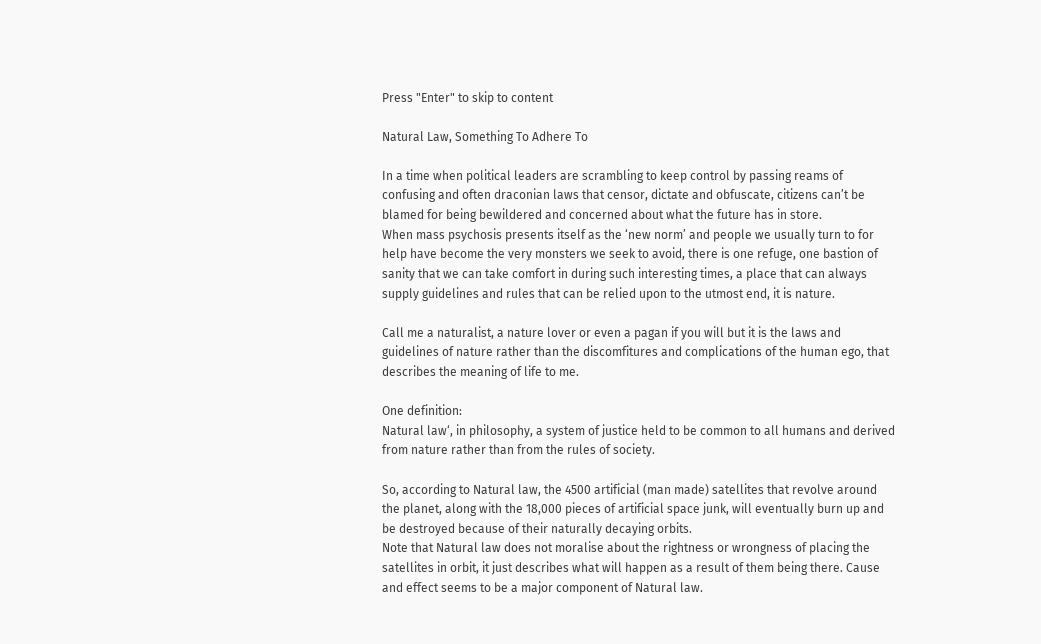Press "Enter" to skip to content

Natural Law, Something To Adhere To

In a time when political leaders are scrambling to keep control by passing reams of confusing and often draconian laws that censor, dictate and obfuscate, citizens can’t be blamed for being bewildered and concerned about what the future has in store.
When mass psychosis presents itself as the ‘new norm’ and people we usually turn to for help have become the very monsters we seek to avoid, there is one refuge, one bastion of sanity that we can take comfort in during such interesting times, a place that can always supply guidelines and rules that can be relied upon to the utmost end, it is nature.

Call me a naturalist, a nature lover or even a pagan if you will but it is the laws and guidelines of nature rather than the discomfitures and complications of the human ego, that describes the meaning of life to me.

One definition:
Natural law‘, in philosophy, a system of justice held to be common to all humans and derived from nature rather than from the rules of society.

So, according to Natural law, the 4500 artificial (man made) satellites that revolve around the planet, along with the 18,000 pieces of artificial space junk, will eventually burn up and be destroyed because of their naturally decaying orbits.
Note that Natural law does not moralise about the rightness or wrongness of placing the satellites in orbit, it just describes what will happen as a result of them being there. Cause and effect seems to be a major component of Natural law.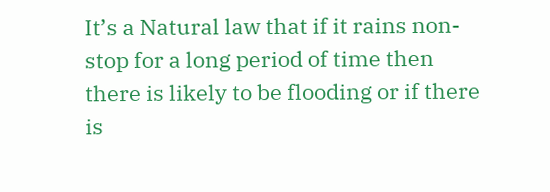It’s a Natural law that if it rains non-stop for a long period of time then there is likely to be flooding or if there is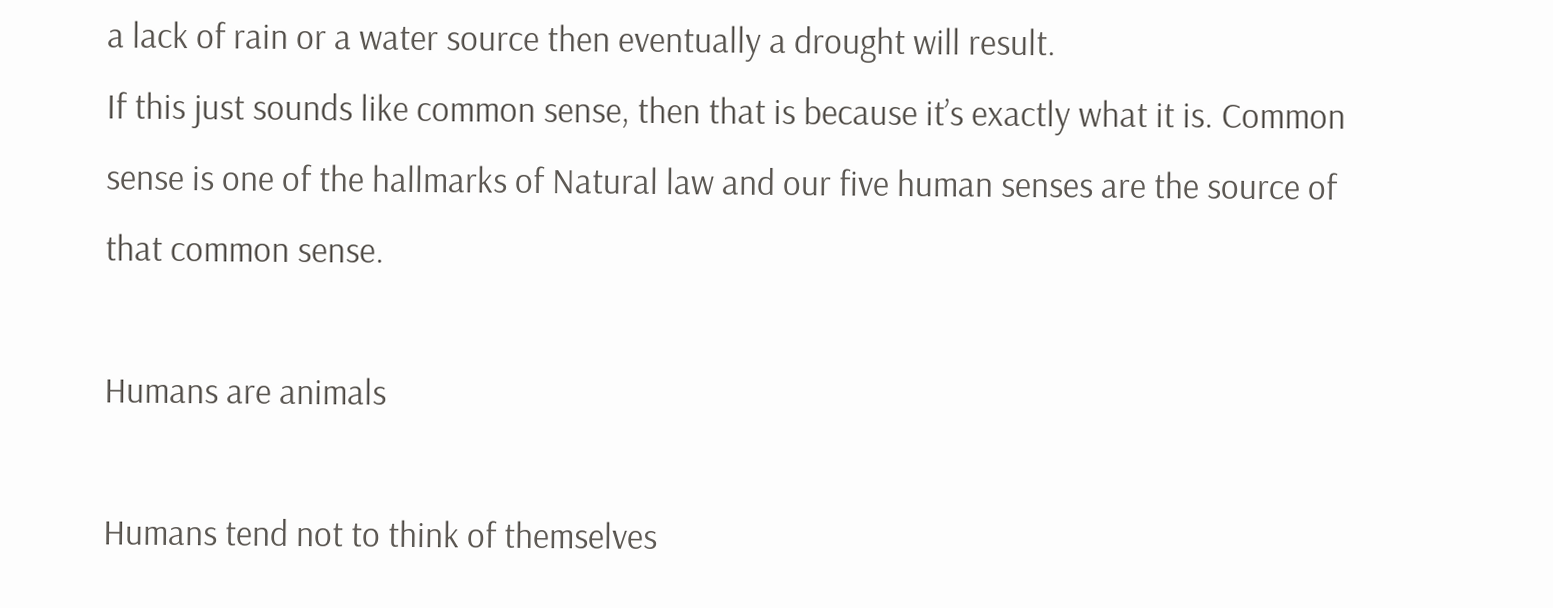a lack of rain or a water source then eventually a drought will result.
If this just sounds like common sense, then that is because it’s exactly what it is. Common sense is one of the hallmarks of Natural law and our five human senses are the source of that common sense.

Humans are animals

Humans tend not to think of themselves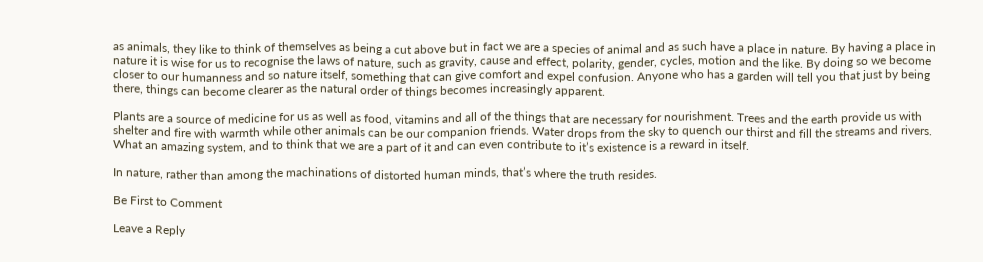as animals, they like to think of themselves as being a cut above but in fact we are a species of animal and as such have a place in nature. By having a place in nature it is wise for us to recognise the laws of nature, such as gravity, cause and effect, polarity, gender, cycles, motion and the like. By doing so we become closer to our humanness and so nature itself, something that can give comfort and expel confusion. Anyone who has a garden will tell you that just by being there, things can become clearer as the natural order of things becomes increasingly apparent.

Plants are a source of medicine for us as well as food, vitamins and all of the things that are necessary for nourishment. Trees and the earth provide us with shelter and fire with warmth while other animals can be our companion friends. Water drops from the sky to quench our thirst and fill the streams and rivers. What an amazing system, and to think that we are a part of it and can even contribute to it’s existence is a reward in itself.

In nature, rather than among the machinations of distorted human minds, that’s where the truth resides.

Be First to Comment

Leave a Reply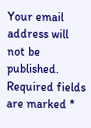Your email address will not be published. Required fields are marked *